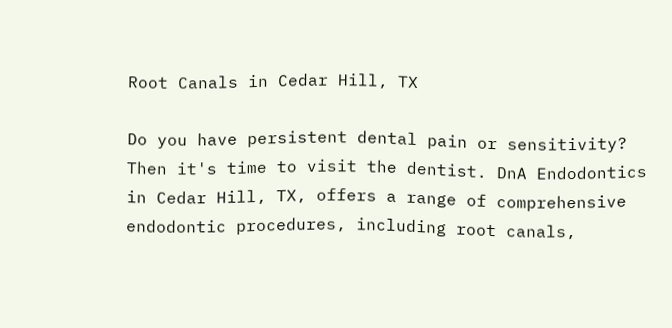Root Canals in Cedar Hill, TX

Do you have persistent dental pain or sensitivity? Then it's time to visit the dentist. DnA Endodontics in Cedar Hill, TX, offers a range of comprehensive endodontic procedures, including root canals,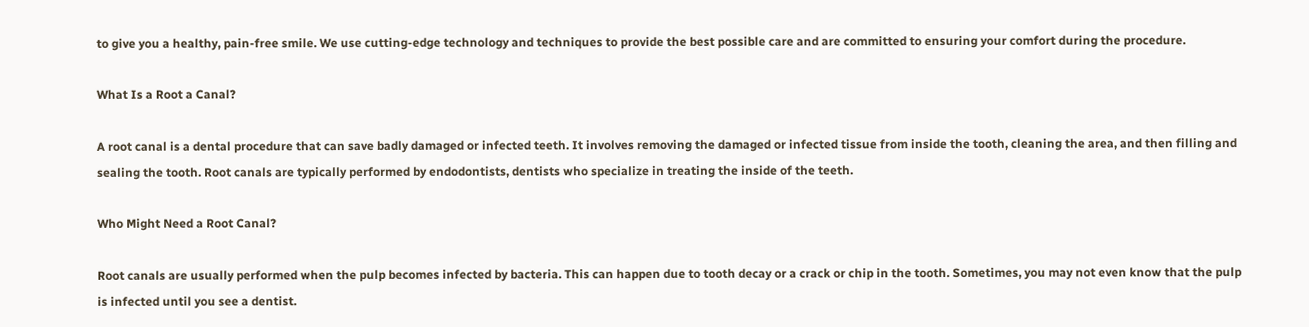to give you a healthy, pain-free smile. We use cutting-edge technology and techniques to provide the best possible care and are committed to ensuring your comfort during the procedure.

What Is a Root a Canal?

A root canal is a dental procedure that can save badly damaged or infected teeth. It involves removing the damaged or infected tissue from inside the tooth, cleaning the area, and then filling and sealing the tooth. Root canals are typically performed by endodontists, dentists who specialize in treating the inside of the teeth.

Who Might Need a Root Canal?

Root canals are usually performed when the pulp becomes infected by bacteria. This can happen due to tooth decay or a crack or chip in the tooth. Sometimes, you may not even know that the pulp is infected until you see a dentist.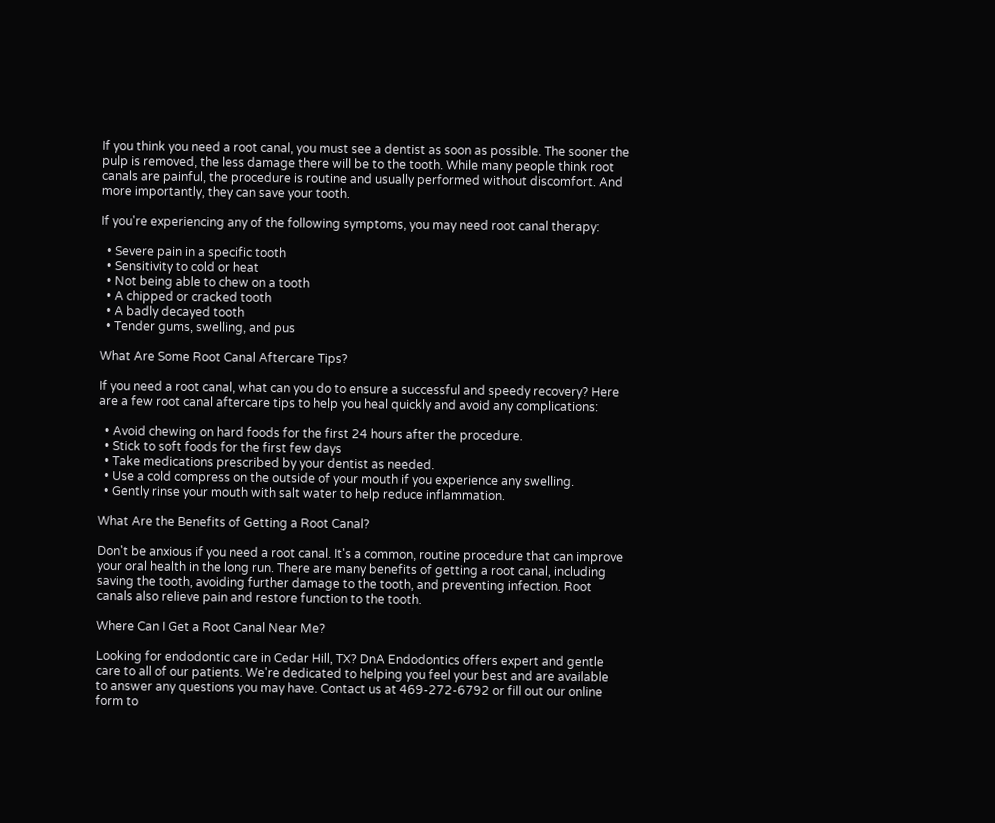If you think you need a root canal, you must see a dentist as soon as possible. The sooner the pulp is removed, the less damage there will be to the tooth. While many people think root canals are painful, the procedure is routine and usually performed without discomfort. And more importantly, they can save your tooth.

If you're experiencing any of the following symptoms, you may need root canal therapy:

  • Severe pain in a specific tooth
  • Sensitivity to cold or heat
  • Not being able to chew on a tooth
  • A chipped or cracked tooth
  • A badly decayed tooth
  • Tender gums, swelling, and pus

What Are Some Root Canal Aftercare Tips?

If you need a root canal, what can you do to ensure a successful and speedy recovery? Here are a few root canal aftercare tips to help you heal quickly and avoid any complications:

  • Avoid chewing on hard foods for the first 24 hours after the procedure.
  • Stick to soft foods for the first few days
  • Take medications prescribed by your dentist as needed.
  • Use a cold compress on the outside of your mouth if you experience any swelling.
  • Gently rinse your mouth with salt water to help reduce inflammation.

What Are the Benefits of Getting a Root Canal?

Don't be anxious if you need a root canal. It's a common, routine procedure that can improve your oral health in the long run. There are many benefits of getting a root canal, including saving the tooth, avoiding further damage to the tooth, and preventing infection. Root canals also relieve pain and restore function to the tooth.

Where Can I Get a Root Canal Near Me?

Looking for endodontic care in Cedar Hill, TX? DnA Endodontics offers expert and gentle care to all of our patients. We're dedicated to helping you feel your best and are available to answer any questions you may have. Contact us at 469-272-6792 or fill out our online form to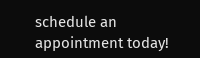schedule an appointment today!